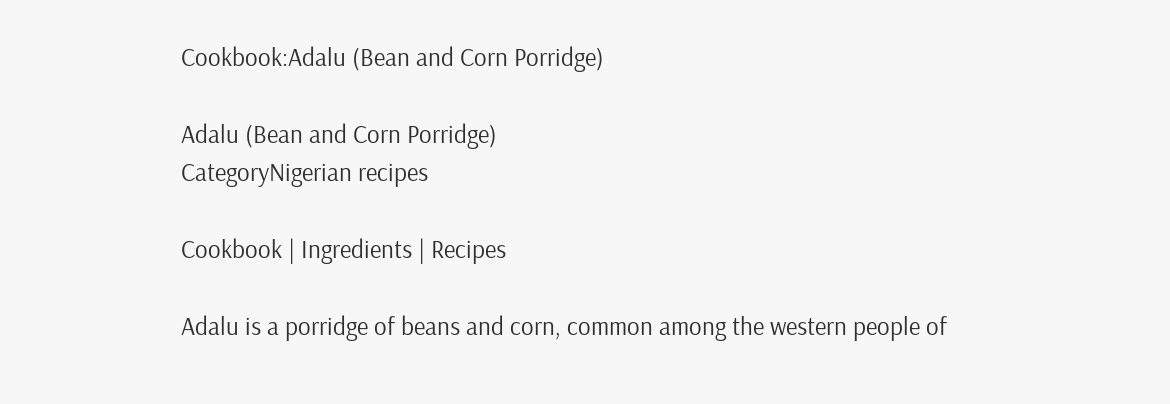Cookbook:Adalu (Bean and Corn Porridge)

Adalu (Bean and Corn Porridge)
CategoryNigerian recipes

Cookbook | Ingredients | Recipes

Adalu is a porridge of beans and corn, common among the western people of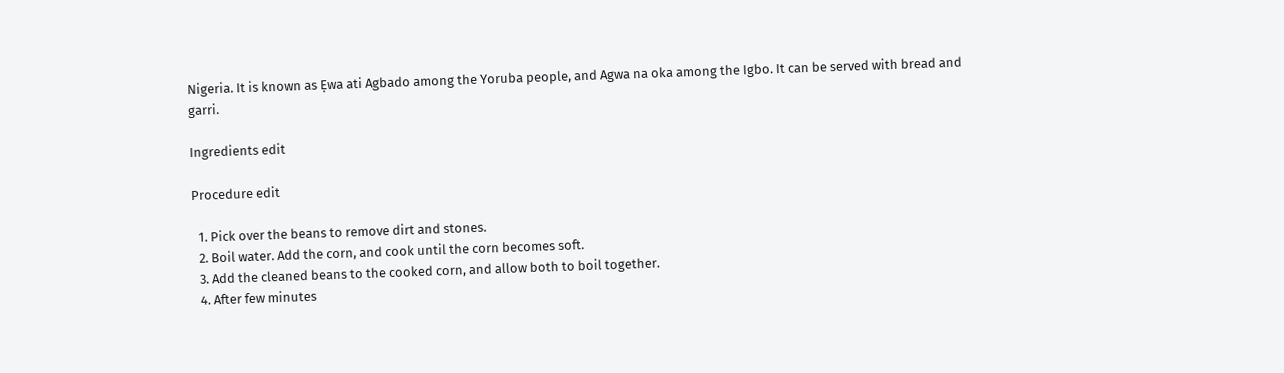Nigeria. It is known as Ẹwa ati Agbado among the Yoruba people, and Agwa na oka among the Igbo. It can be served with bread and garri.

Ingredients edit

Procedure edit

  1. Pick over the beans to remove dirt and stones.
  2. Boil water. Add the corn, and cook until the corn becomes soft.
  3. Add the cleaned beans to the cooked corn, and allow both to boil together.
  4. After few minutes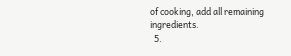of cooking, add all remaining ingredients.
  5.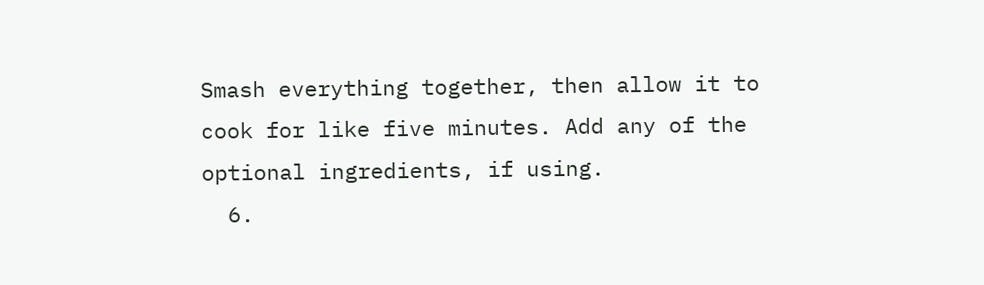Smash everything together, then allow it to cook for like five minutes. Add any of the optional ingredients, if using.
  6.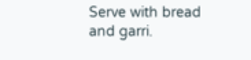Serve with bread and garri.